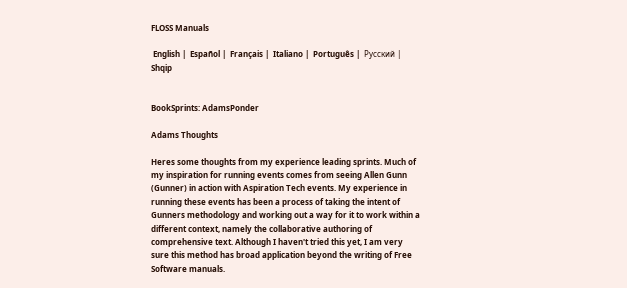FLOSS Manuals

 English |  Español |  Français |  Italiano |  Português |  Русский |  Shqip


BookSprints: AdamsPonder

Adams Thoughts

Heres some thoughts from my experience leading sprints. Much of my inspiration for running events comes from seeing Allen Gunn (Gunner) in action with Aspiration Tech events. My experience in running these events has been a process of taking the intent of Gunners methodology and working out a way for it to work within a different context, namely the collaborative authoring of comprehensive text. Although I haven't tried this yet, I am very sure this method has broad application beyond the writing of Free Software manuals.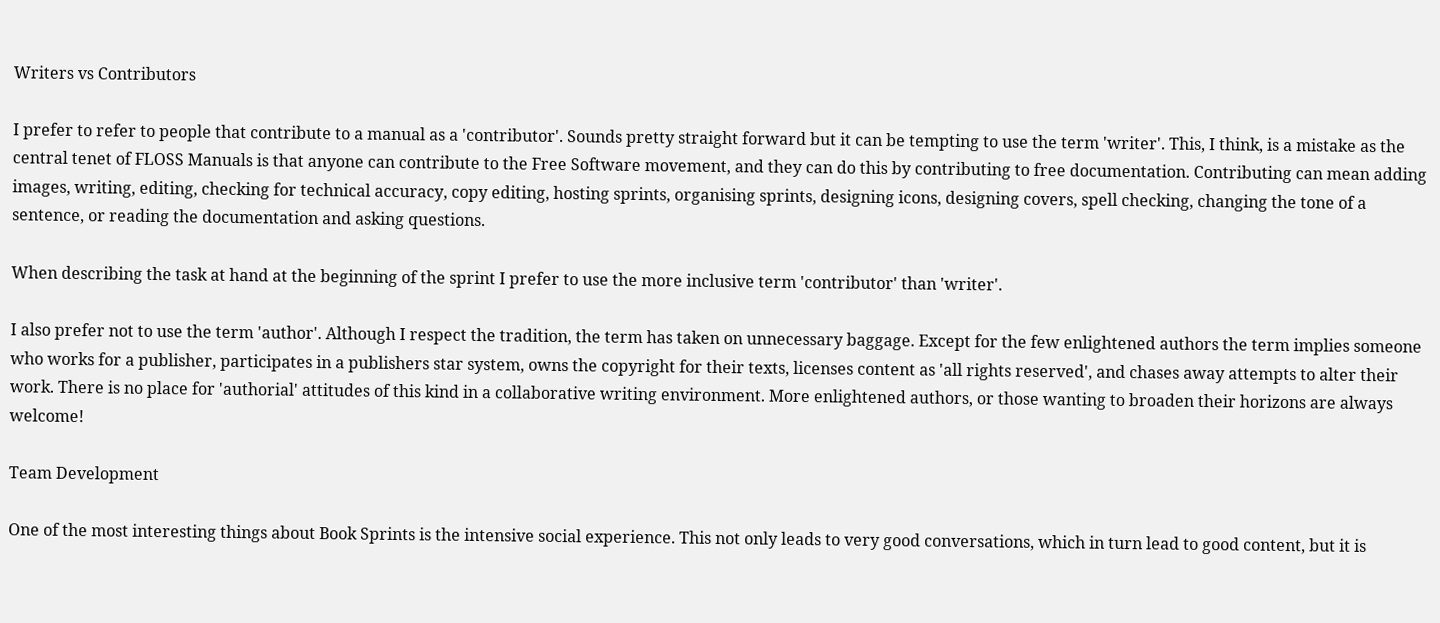Writers vs Contributors

I prefer to refer to people that contribute to a manual as a 'contributor'. Sounds pretty straight forward but it can be tempting to use the term 'writer'. This, I think, is a mistake as the central tenet of FLOSS Manuals is that anyone can contribute to the Free Software movement, and they can do this by contributing to free documentation. Contributing can mean adding images, writing, editing, checking for technical accuracy, copy editing, hosting sprints, organising sprints, designing icons, designing covers, spell checking, changing the tone of a sentence, or reading the documentation and asking questions.

When describing the task at hand at the beginning of the sprint I prefer to use the more inclusive term 'contributor' than 'writer'.

I also prefer not to use the term 'author'. Although I respect the tradition, the term has taken on unnecessary baggage. Except for the few enlightened authors the term implies someone who works for a publisher, participates in a publishers star system, owns the copyright for their texts, licenses content as 'all rights reserved', and chases away attempts to alter their work. There is no place for 'authorial' attitudes of this kind in a collaborative writing environment. More enlightened authors, or those wanting to broaden their horizons are always welcome!

Team Development

One of the most interesting things about Book Sprints is the intensive social experience. This not only leads to very good conversations, which in turn lead to good content, but it is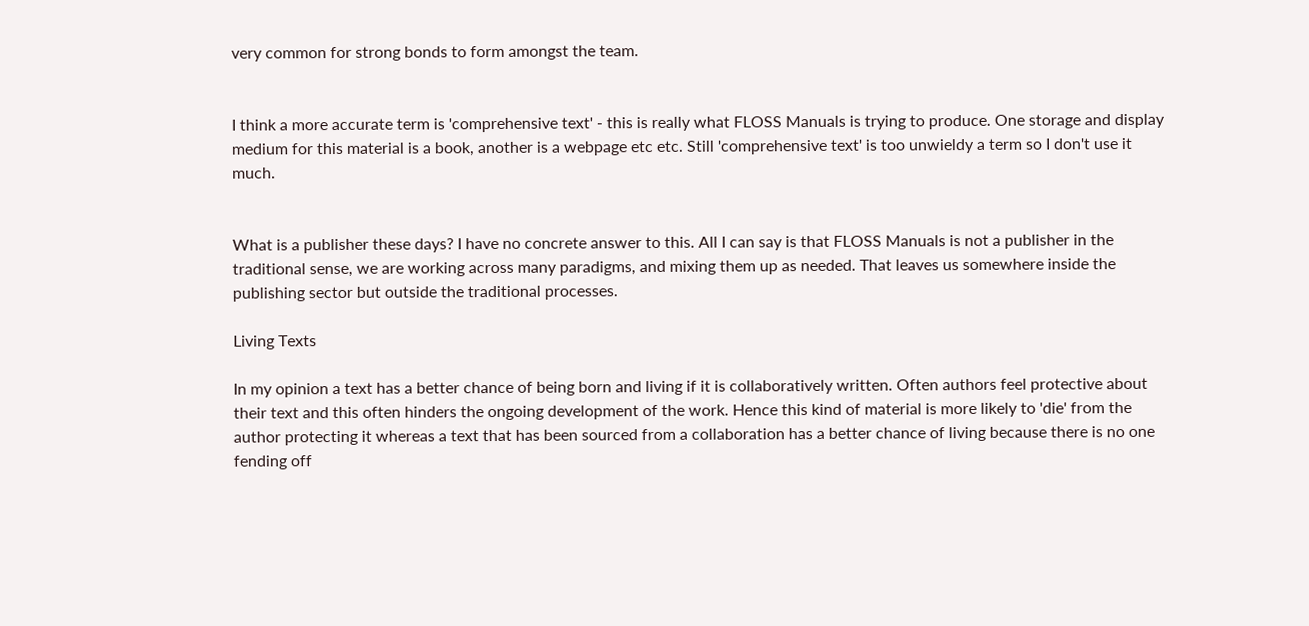very common for strong bonds to form amongst the team.


I think a more accurate term is 'comprehensive text' - this is really what FLOSS Manuals is trying to produce. One storage and display medium for this material is a book, another is a webpage etc etc. Still 'comprehensive text' is too unwieldy a term so I don't use it much.


What is a publisher these days? I have no concrete answer to this. All I can say is that FLOSS Manuals is not a publisher in the traditional sense, we are working across many paradigms, and mixing them up as needed. That leaves us somewhere inside the publishing sector but outside the traditional processes.

Living Texts

In my opinion a text has a better chance of being born and living if it is collaboratively written. Often authors feel protective about their text and this often hinders the ongoing development of the work. Hence this kind of material is more likely to 'die' from the author protecting it whereas a text that has been sourced from a collaboration has a better chance of living because there is no one fending off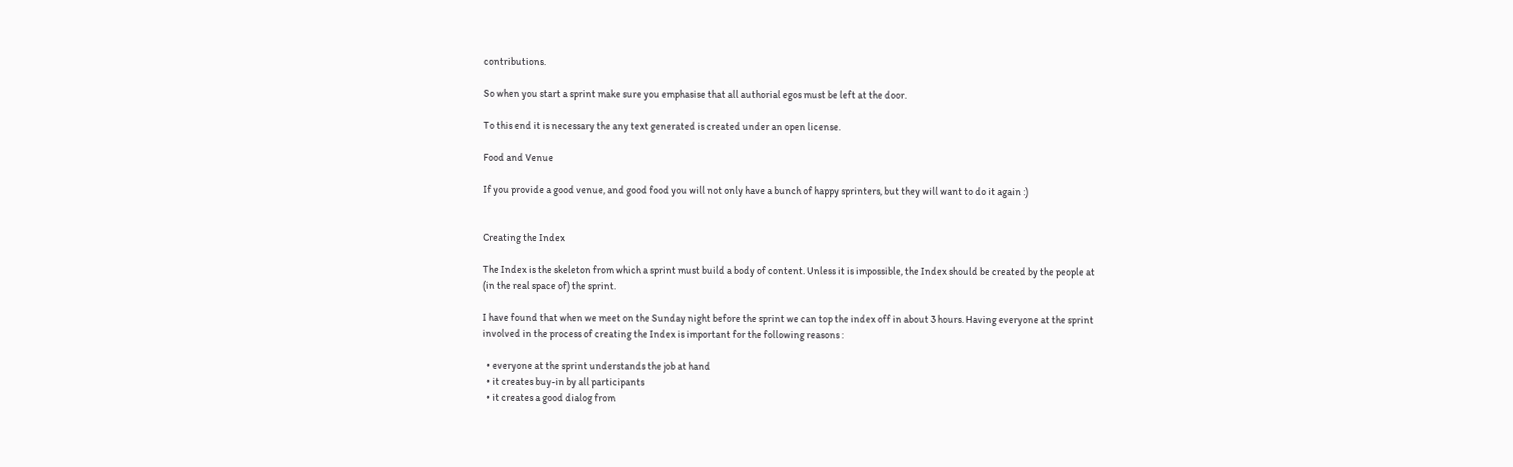contributions.

So when you start a sprint make sure you emphasise that all authorial egos must be left at the door.

To this end it is necessary the any text generated is created under an open license.

Food and Venue

If you provide a good venue, and good food you will not only have a bunch of happy sprinters, but they will want to do it again :)


Creating the Index

The Index is the skeleton from which a sprint must build a body of content. Unless it is impossible, the Index should be created by the people at (in the real space of) the sprint.

I have found that when we meet on the Sunday night before the sprint we can top the index off in about 3 hours. Having everyone at the sprint involved in the process of creating the Index is important for the following reasons :

  • everyone at the sprint understands the job at hand
  • it creates buy-in by all participants
  • it creates a good dialog from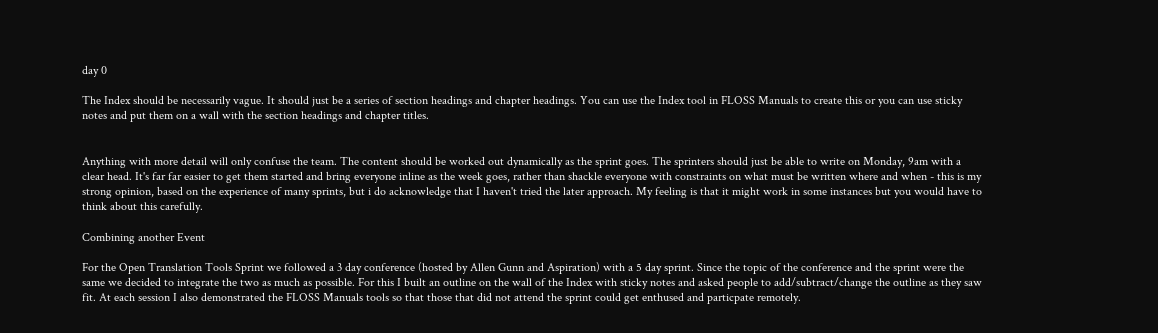day 0

The Index should be necessarily vague. It should just be a series of section headings and chapter headings. You can use the Index tool in FLOSS Manuals to create this or you can use sticky notes and put them on a wall with the section headings and chapter titles.


Anything with more detail will only confuse the team. The content should be worked out dynamically as the sprint goes. The sprinters should just be able to write on Monday, 9am with a clear head. It's far far easier to get them started and bring everyone inline as the week goes, rather than shackle everyone with constraints on what must be written where and when - this is my strong opinion, based on the experience of many sprints, but i do acknowledge that I haven't tried the later approach. My feeling is that it might work in some instances but you would have to think about this carefully.

Combining another Event

For the Open Translation Tools Sprint we followed a 3 day conference (hosted by Allen Gunn and Aspiration) with a 5 day sprint. Since the topic of the conference and the sprint were the same we decided to integrate the two as much as possible. For this I built an outline on the wall of the Index with sticky notes and asked people to add/subtract/change the outline as they saw fit. At each session I also demonstrated the FLOSS Manuals tools so that those that did not attend the sprint could get enthused and particpate remotely.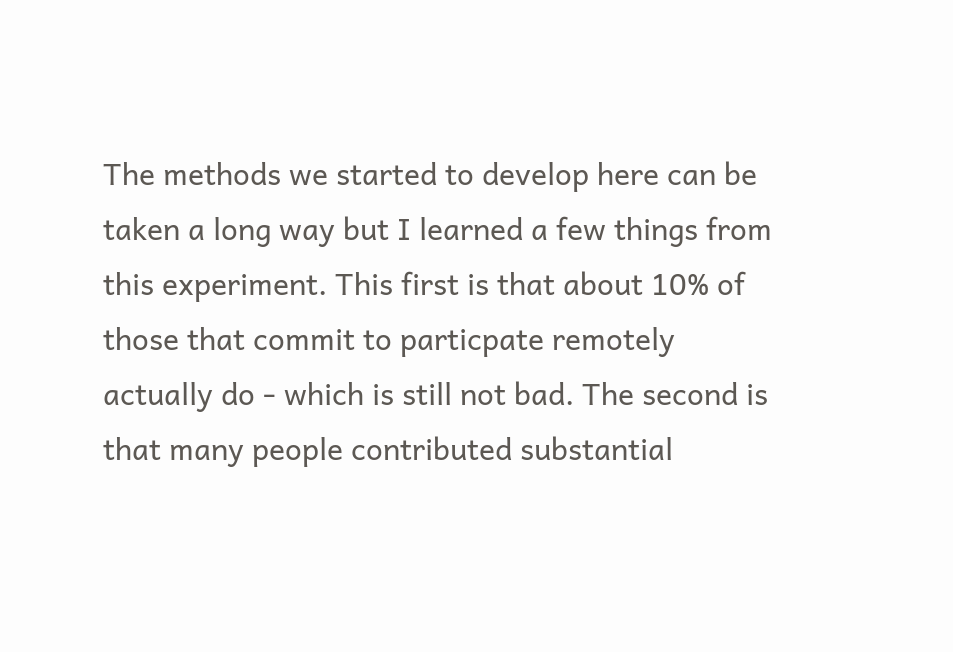The methods we started to develop here can be taken a long way but I learned a few things from this experiment. This first is that about 10% of those that commit to particpate remotely actually do - which is still not bad. The second is that many people contributed substantial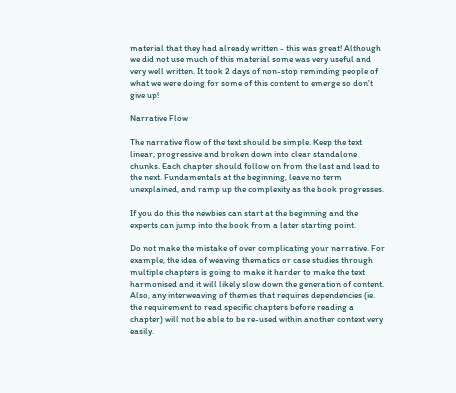material that they had already written - this was great! Although we did not use much of this material some was very useful and very well written. It took 2 days of non-stop reminding people of what we were doing for some of this content to emerge so don't give up!

Narrative Flow

The narrative flow of the text should be simple. Keep the text linear, progressive and broken down into clear standalone chunks. Each chapter should follow on from the last and lead to the next. Fundamentals at the beginning, leave no term unexplained, and ramp up the complexity as the book progresses.

If you do this the newbies can start at the beginning and the experts can jump into the book from a later starting point.

Do not make the mistake of over complicating your narrative. For example, the idea of weaving thematics or case studies through multiple chapters is going to make it harder to make the text harmonised and it will likely slow down the generation of content.  Also, any interweaving of themes that requires dependencies (ie. the requirement to read specific chapters before reading a chapter) will not be able to be re-used within another context very easily.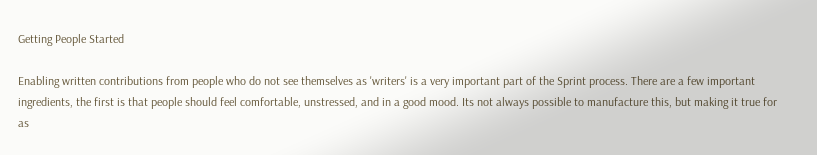Getting People Started

Enabling written contributions from people who do not see themselves as 'writers' is a very important part of the Sprint process. There are a few important ingredients, the first is that people should feel comfortable, unstressed, and in a good mood. Its not always possible to manufacture this, but making it true for as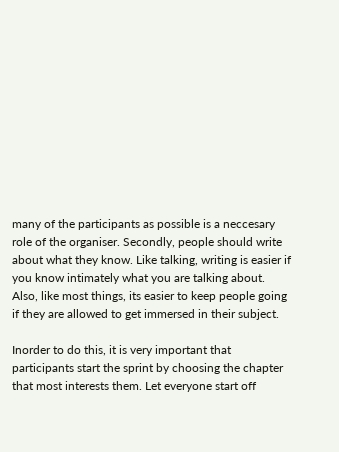many of the participants as possible is a neccesary role of the organiser. Secondly, people should write about what they know. Like talking, writing is easier if you know intimately what you are talking about. Also, like most things, its easier to keep people going if they are allowed to get immersed in their subject.

Inorder to do this, it is very important that participants start the sprint by choosing the chapter that most interests them. Let everyone start off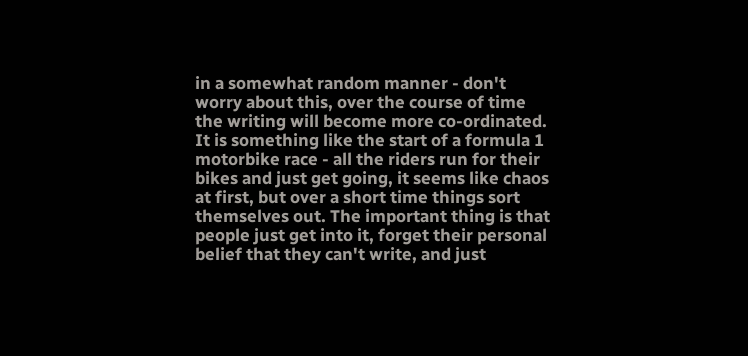in a somewhat random manner - don't worry about this, over the course of time the writing will become more co-ordinated. It is something like the start of a formula 1 motorbike race - all the riders run for their bikes and just get going, it seems like chaos at first, but over a short time things sort themselves out. The important thing is that people just get into it, forget their personal belief that they can't write, and just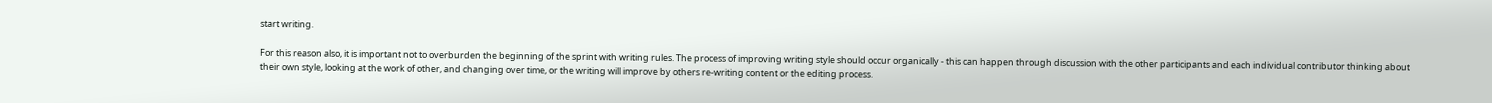start writing.

For this reason also, it is important not to overburden the beginning of the sprint with writing rules. The process of improving writing style should occur organically - this can happen through discussion with the other participants and each individual contributor thinking about their own style, looking at the work of other, and changing over time, or the writing will improve by others re-writing content or the editing process.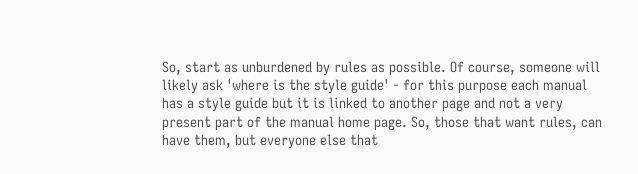So, start as unburdened by rules as possible. Of course, someone will likely ask 'where is the style guide' - for this purpose each manual has a style guide but it is linked to another page and not a very present part of the manual home page. So, those that want rules, can have them, but everyone else that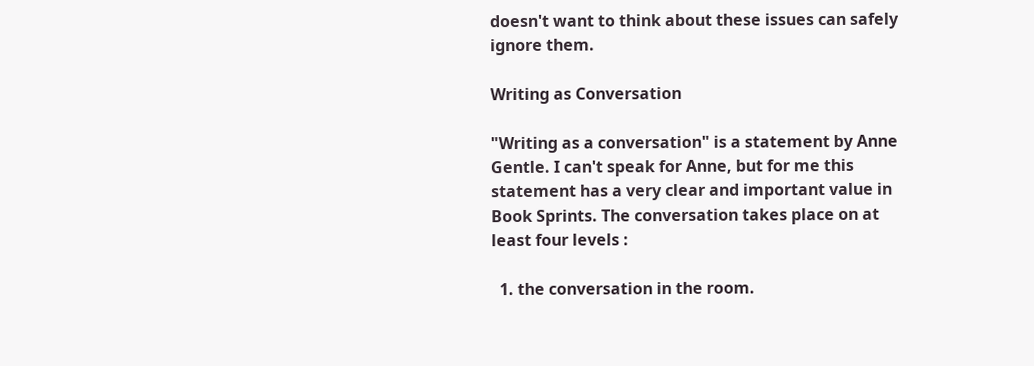doesn't want to think about these issues can safely ignore them.

Writing as Conversation

"Writing as a conversation" is a statement by Anne Gentle. I can't speak for Anne, but for me this statement has a very clear and important value in Book Sprints. The conversation takes place on at least four levels :

  1. the conversation in the room.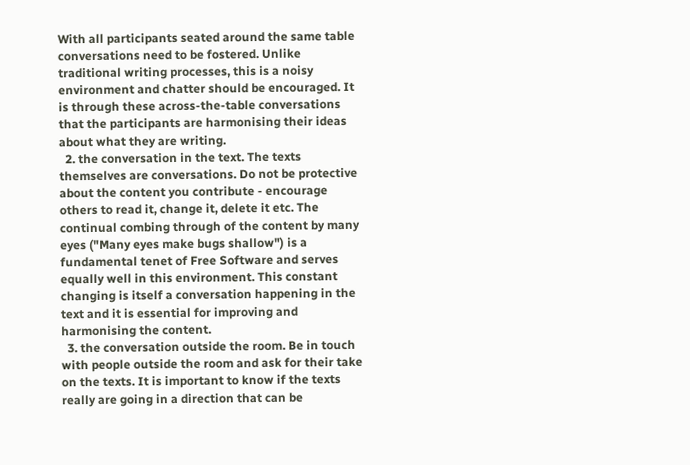With all participants seated around the same table conversations need to be fostered. Unlike traditional writing processes, this is a noisy environment and chatter should be encouraged. It is through these across-the-table conversations that the participants are harmonising their ideas about what they are writing.
  2. the conversation in the text. The texts themselves are conversations. Do not be protective about the content you contribute - encourage others to read it, change it, delete it etc. The continual combing through of the content by many eyes ("Many eyes make bugs shallow") is a fundamental tenet of Free Software and serves equally well in this environment. This constant changing is itself a conversation happening in the text and it is essential for improving and harmonising the content.
  3. the conversation outside the room. Be in touch with people outside the room and ask for their take on the texts. It is important to know if the texts really are going in a direction that can be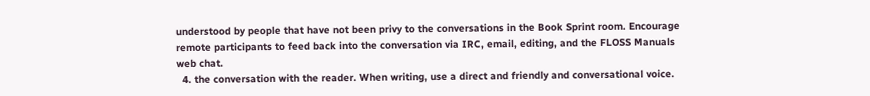understood by people that have not been privy to the conversations in the Book Sprint room. Encourage remote participants to feed back into the conversation via IRC, email, editing, and the FLOSS Manuals web chat.
  4. the conversation with the reader. When writing, use a direct and friendly and conversational voice.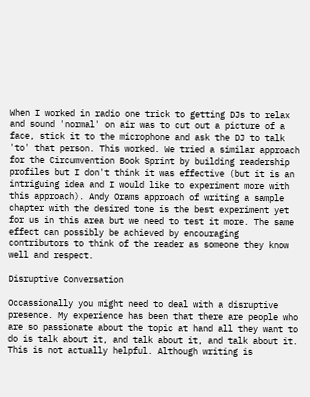When I worked in radio one trick to getting DJs to relax and sound 'normal' on air was to cut out a picture of a face, stick it to the microphone and ask the DJ to talk 'to' that person. This worked. We tried a similar approach for the Circumvention Book Sprint by building readership profiles but I don't think it was effective (but it is an intriguing idea and I would like to experiment more with this approach). Andy Orams approach of writing a sample chapter with the desired tone is the best experiment yet for us in this area but we need to test it more. The same effect can possibly be achieved by encouraging contributors to think of the reader as someone they know well and respect.

Disruptive Conversation

Occassionally you might need to deal with a disruptive presence. My experience has been that there are people who are so passionate about the topic at hand all they want to do is talk about it, and talk about it, and talk about it. This is not actually helpful. Although writing is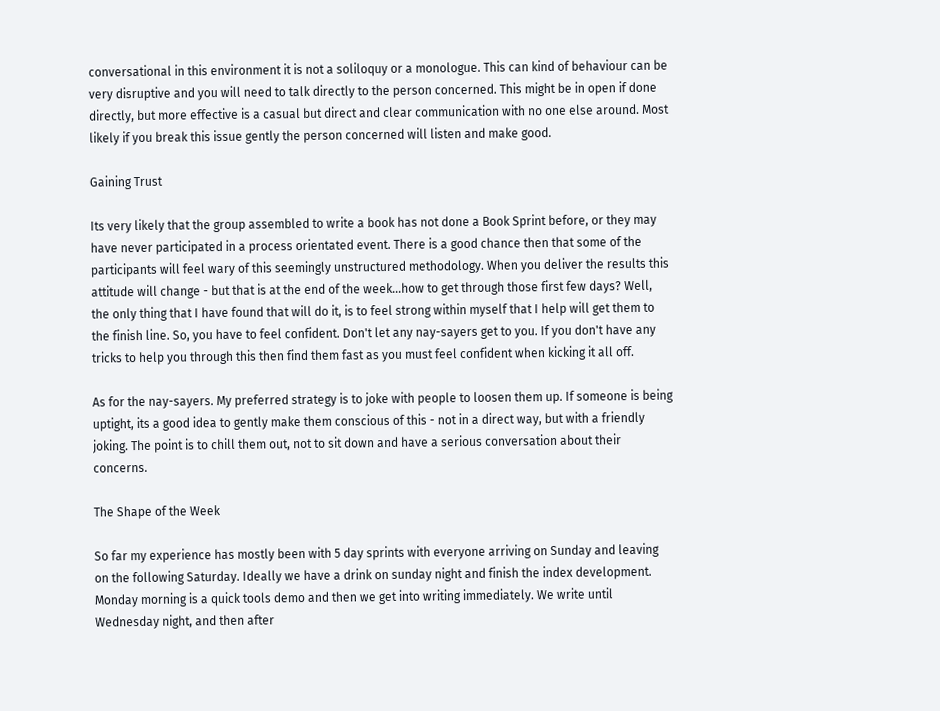conversational in this environment it is not a soliloquy or a monologue. This can kind of behaviour can be very disruptive and you will need to talk directly to the person concerned. This might be in open if done directly, but more effective is a casual but direct and clear communication with no one else around. Most likely if you break this issue gently the person concerned will listen and make good.

Gaining Trust

Its very likely that the group assembled to write a book has not done a Book Sprint before, or they may have never participated in a process orientated event. There is a good chance then that some of the participants will feel wary of this seemingly unstructured methodology. When you deliver the results this attitude will change - but that is at the end of the week...how to get through those first few days? Well, the only thing that I have found that will do it, is to feel strong within myself that I help will get them to the finish line. So, you have to feel confident. Don't let any nay-sayers get to you. If you don't have any tricks to help you through this then find them fast as you must feel confident when kicking it all off.

As for the nay-sayers. My preferred strategy is to joke with people to loosen them up. If someone is being uptight, its a good idea to gently make them conscious of this - not in a direct way, but with a friendly joking. The point is to chill them out, not to sit down and have a serious conversation about their concerns.

The Shape of the Week

So far my experience has mostly been with 5 day sprints with everyone arriving on Sunday and leaving on the following Saturday. Ideally we have a drink on sunday night and finish the index development. Monday morning is a quick tools demo and then we get into writing immediately. We write until Wednesday night, and then after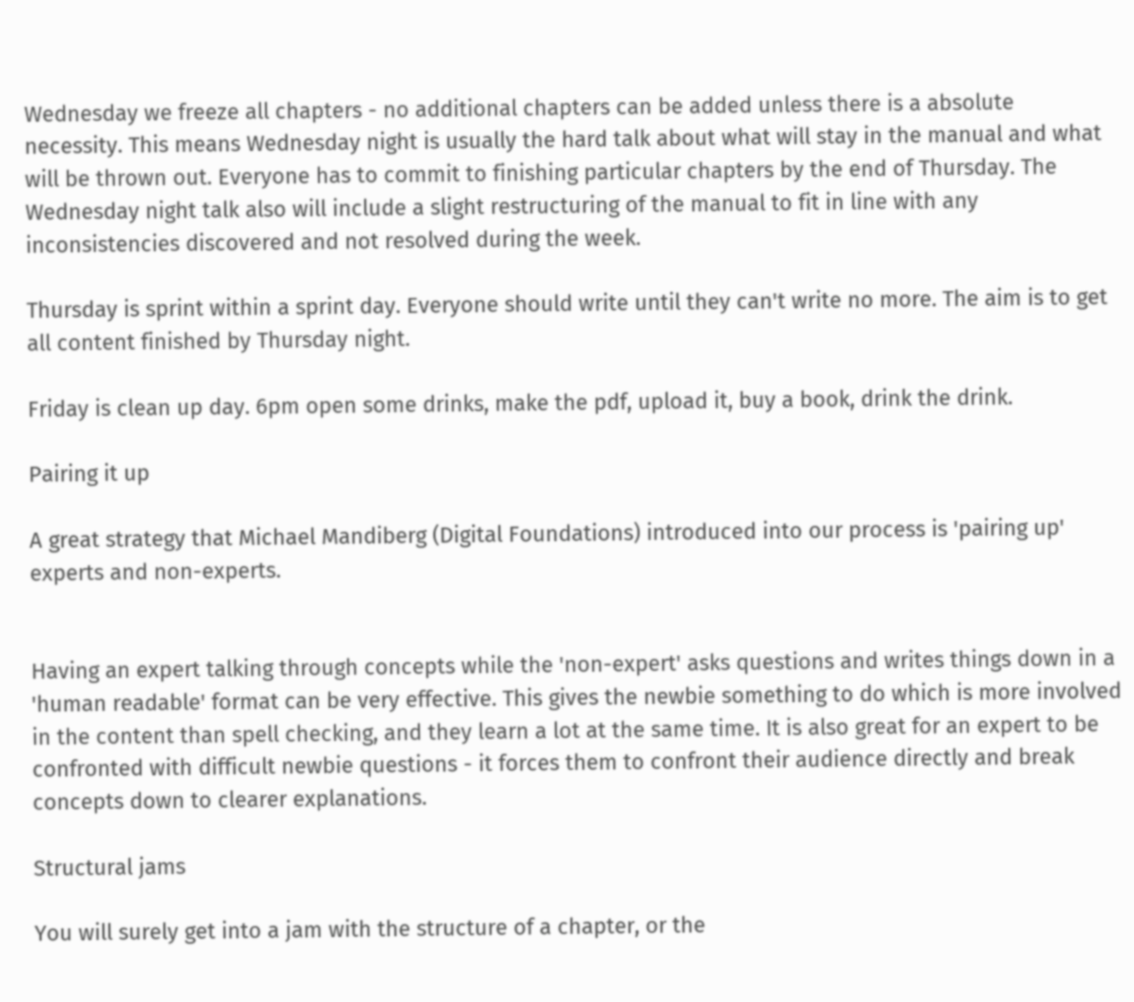Wednesday we freeze all chapters - no additional chapters can be added unless there is a absolute necessity. This means Wednesday night is usually the hard talk about what will stay in the manual and what will be thrown out. Everyone has to commit to finishing particular chapters by the end of Thursday. The Wednesday night talk also will include a slight restructuring of the manual to fit in line with any inconsistencies discovered and not resolved during the week.

Thursday is sprint within a sprint day. Everyone should write until they can't write no more. The aim is to get all content finished by Thursday night.

Friday is clean up day. 6pm open some drinks, make the pdf, upload it, buy a book, drink the drink.

Pairing it up

A great strategy that Michael Mandiberg (Digital Foundations) introduced into our process is 'pairing up' experts and non-experts.


Having an expert talking through concepts while the 'non-expert' asks questions and writes things down in a 'human readable' format can be very effective. This gives the newbie something to do which is more involved in the content than spell checking, and they learn a lot at the same time. It is also great for an expert to be confronted with difficult newbie questions - it forces them to confront their audience directly and break concepts down to clearer explanations.

Structural jams

You will surely get into a jam with the structure of a chapter, or the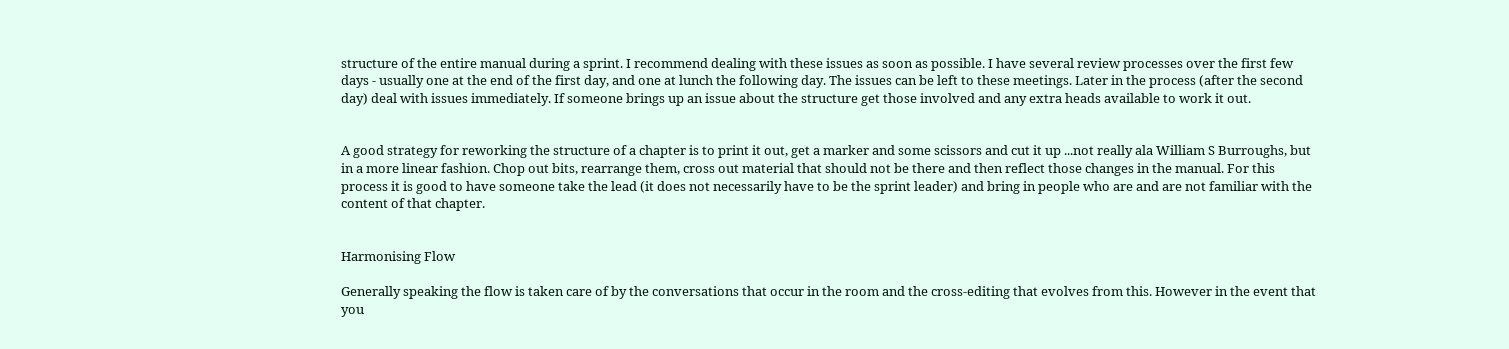structure of the entire manual during a sprint. I recommend dealing with these issues as soon as possible. I have several review processes over the first few days - usually one at the end of the first day, and one at lunch the following day. The issues can be left to these meetings. Later in the process (after the second day) deal with issues immediately. If someone brings up an issue about the structure get those involved and any extra heads available to work it out.


A good strategy for reworking the structure of a chapter is to print it out, get a marker and some scissors and cut it up ...not really ala William S Burroughs, but in a more linear fashion. Chop out bits, rearrange them, cross out material that should not be there and then reflect those changes in the manual. For this process it is good to have someone take the lead (it does not necessarily have to be the sprint leader) and bring in people who are and are not familiar with the content of that chapter.


Harmonising Flow

Generally speaking the flow is taken care of by the conversations that occur in the room and the cross-editing that evolves from this. However in the event that you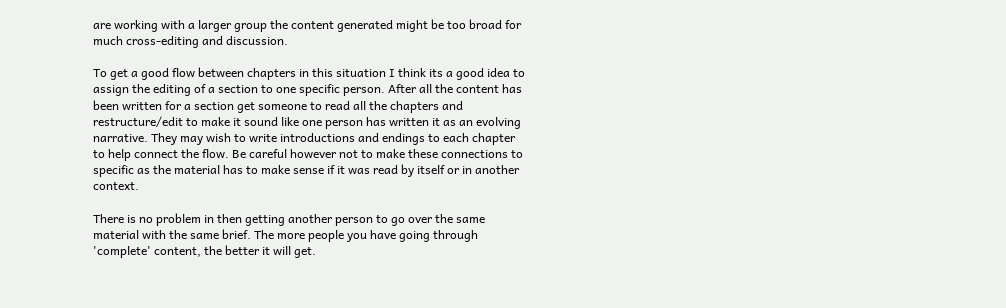are working with a larger group the content generated might be too broad for much cross-editing and discussion.

To get a good flow between chapters in this situation I think its a good idea to assign the editing of a section to one specific person. After all the content has been written for a section get someone to read all the chapters and restructure/edit to make it sound like one person has written it as an evolving narrative. They may wish to write introductions and endings to each chapter to help connect the flow. Be careful however not to make these connections to specific as the material has to make sense if it was read by itself or in another context.

There is no problem in then getting another person to go over the same material with the same brief. The more people you have going through 'complete' content, the better it will get.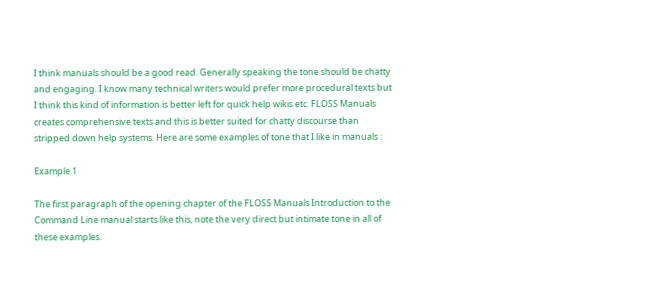I think manuals should be a good read. Generally speaking the tone should be chatty and engaging. I know many technical writers would prefer more procedural texts but I think this kind of information is better left for quick help wikis etc. FLOSS Manuals creates comprehensive texts and this is better suited for chatty discourse than stripped down help systems. Here are some examples of tone that I like in manuals :

Example 1

The first paragraph of the opening chapter of the FLOSS Manuals Introduction to the Command Line manual starts like this, note the very direct but intimate tone in all of these examples.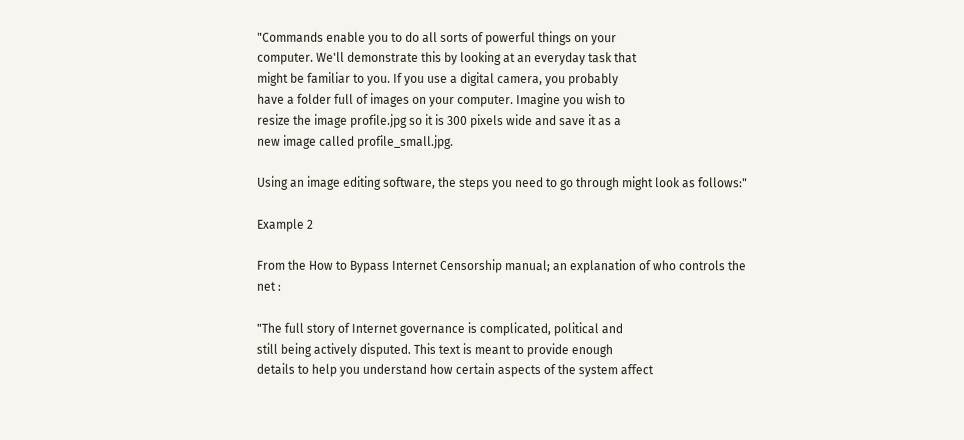"Commands enable you to do all sorts of powerful things on your
computer. We'll demonstrate this by looking at an everyday task that
might be familiar to you. If you use a digital camera, you probably
have a folder full of images on your computer. Imagine you wish to
resize the image profile.jpg so it is 300 pixels wide and save it as a
new image called profile_small.jpg.

Using an image editing software, the steps you need to go through might look as follows:"

Example 2

From the How to Bypass Internet Censorship manual; an explanation of who controls the net :

"The full story of Internet governance is complicated, political and
still being actively disputed. This text is meant to provide enough
details to help you understand how certain aspects of the system affect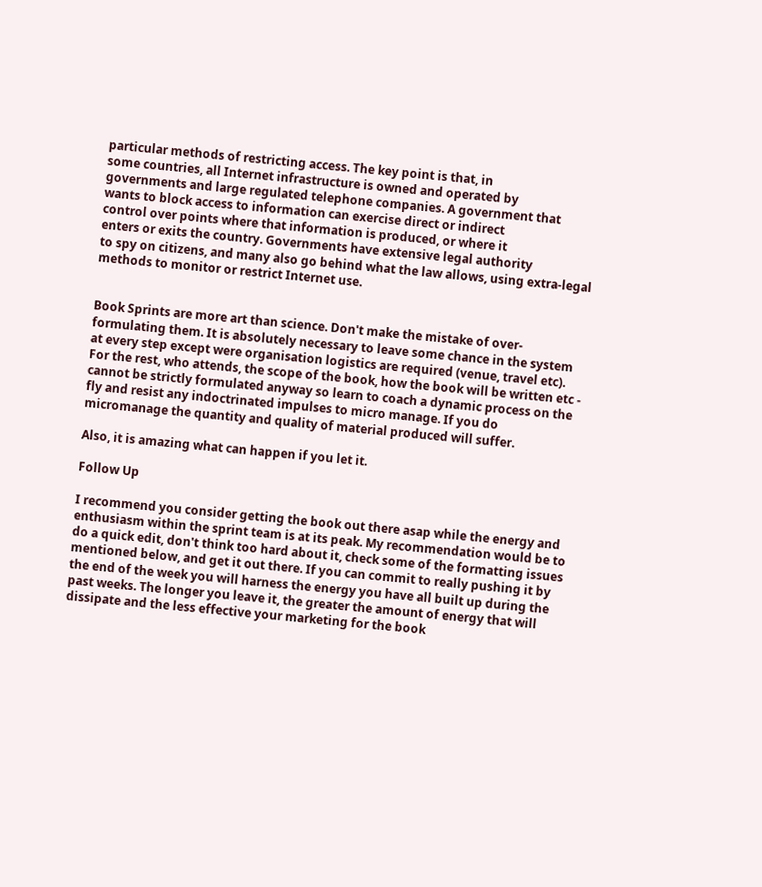particular methods of restricting access. The key point is that, in
some countries, all Internet infrastructure is owned and operated by
governments and large regulated telephone companies. A government that
wants to block access to information can exercise direct or indirect
control over points where that information is produced, or where it
enters or exits the country. Governments have extensive legal authority
to spy on citizens, and many also go behind what the law allows, using extra-legal methods to monitor or restrict Internet use.


Book Sprints are more art than science. Don't make the mistake of over-formulating them. It is absolutely necessary to leave some chance in the system at every step except were organisation logistics are required (venue, travel etc). For the rest, who attends, the scope of the book, how the book will be written etc - cannot be strictly formulated anyway so learn to coach a dynamic process on the fly and resist any indoctrinated impulses to micro manage. If you do micromanage the quantity and quality of material produced will suffer.

Also, it is amazing what can happen if you let it.

Follow Up

I recommend you consider getting the book out there asap while the energy and enthusiasm within the sprint team is at its peak. My recommendation would be to do a quick edit, don't think too hard about it, check some of the formatting issues mentioned below, and get it out there. If you can commit to really pushing it by the end of the week you will harness the energy you have all built up during the past weeks. The longer you leave it, the greater the amount of energy that will dissipate and the less effective your marketing for the book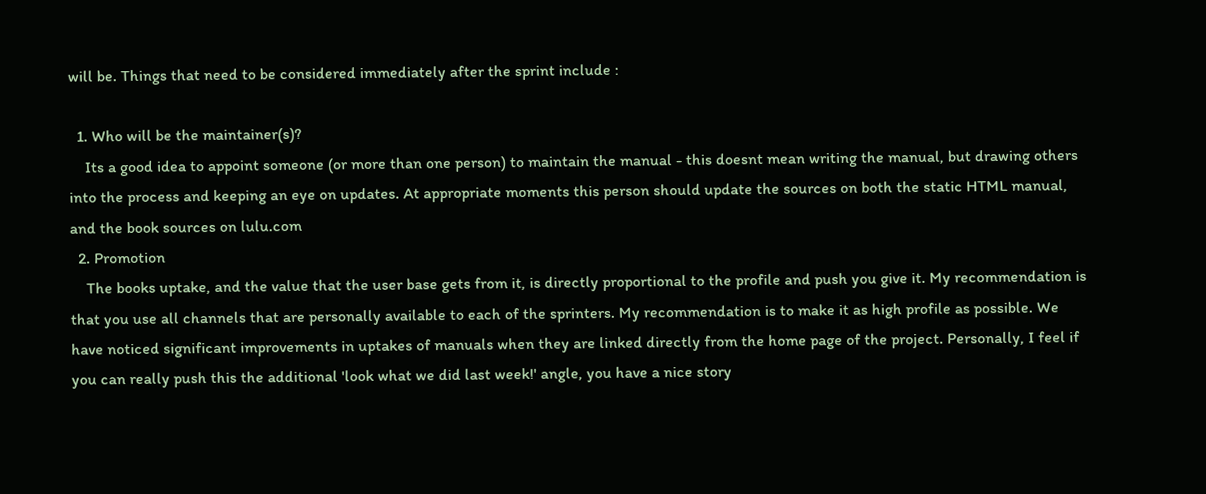will be. Things that need to be considered immediately after the sprint include :

  1. Who will be the maintainer(s)?
    Its a good idea to appoint someone (or more than one person) to maintain the manual - this doesnt mean writing the manual, but drawing others into the process and keeping an eye on updates. At appropriate moments this person should update the sources on both the static HTML manual, and the book sources on lulu.com
  2. Promotion
    The books uptake, and the value that the user base gets from it, is directly proportional to the profile and push you give it. My recommendation is that you use all channels that are personally available to each of the sprinters. My recommendation is to make it as high profile as possible. We have noticed significant improvements in uptakes of manuals when they are linked directly from the home page of the project. Personally, I feel if you can really push this the additional 'look what we did last week!' angle, you have a nice story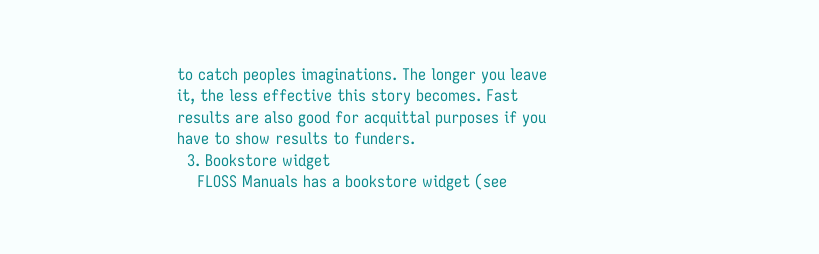to catch peoples imaginations. The longer you leave it, the less effective this story becomes. Fast results are also good for acquittal purposes if you have to show results to funders.
  3. Bookstore widget
    FLOSS Manuals has a bookstore widget (see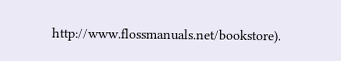http://www.flossmanuals.net/bookstore).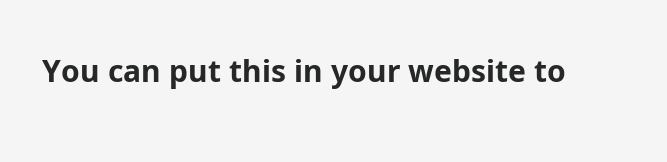You can put this in your website to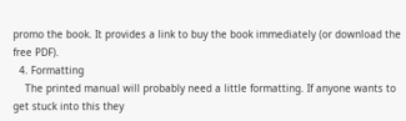promo the book. It provides a link to buy the book immediately (or download the free PDF).
  4. Formatting
    The printed manual will probably need a little formatting. If anyone wants to get stuck into this they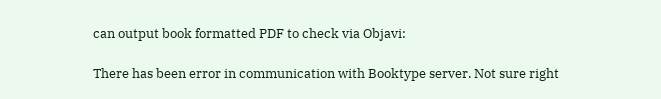can output book formatted PDF to check via Objavi:

There has been error in communication with Booktype server. Not sure right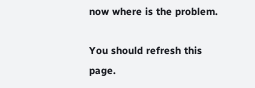now where is the problem.

You should refresh this page.